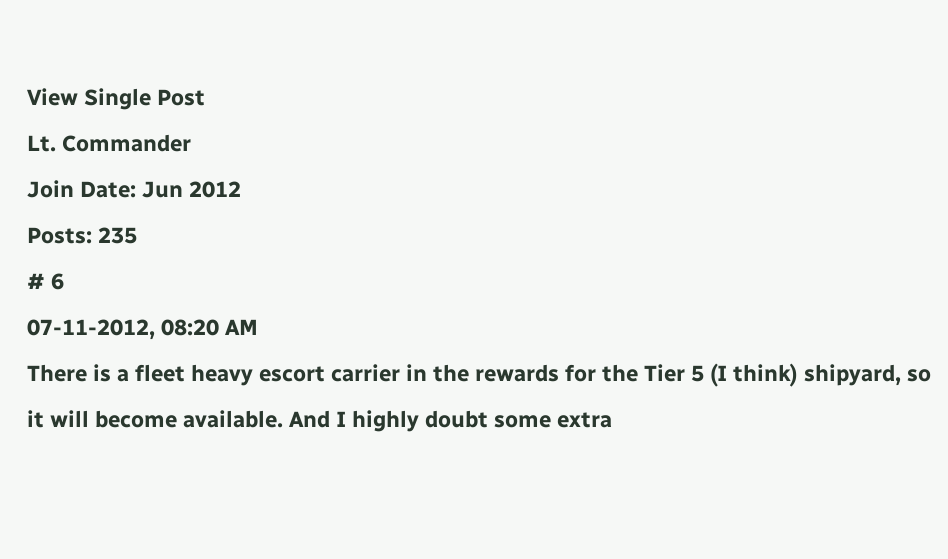View Single Post
Lt. Commander
Join Date: Jun 2012
Posts: 235
# 6
07-11-2012, 08:20 AM
There is a fleet heavy escort carrier in the rewards for the Tier 5 (I think) shipyard, so it will become available. And I highly doubt some extra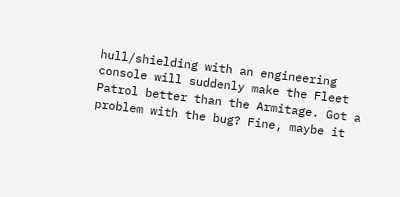hull/shielding with an engineering console will suddenly make the Fleet Patrol better than the Armitage. Got a problem with the bug? Fine, maybe it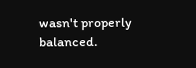wasn't properly balanced.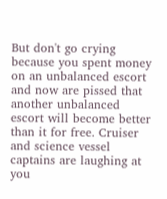But don't go crying because you spent money on an unbalanced escort and now are pissed that another unbalanced escort will become better than it for free. Cruiser and science vessel captains are laughing at you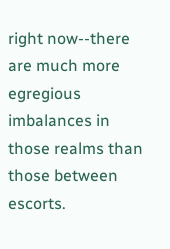right now--there are much more egregious imbalances in those realms than those between escorts.